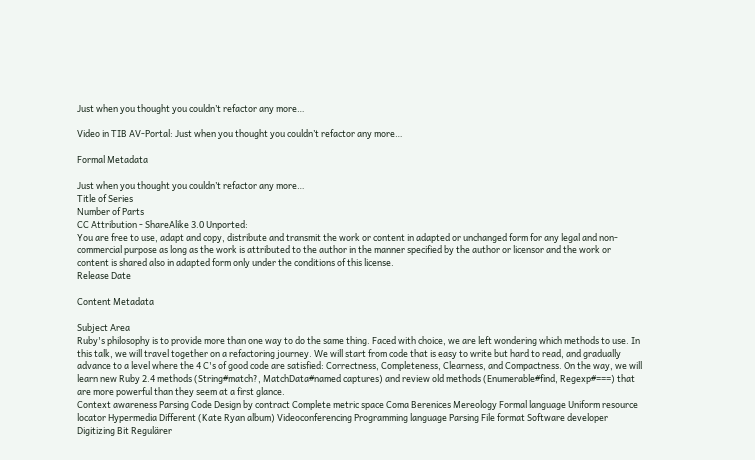Just when you thought you couldn’t refactor any more…

Video in TIB AV-Portal: Just when you thought you couldn’t refactor any more…

Formal Metadata

Just when you thought you couldn’t refactor any more…
Title of Series
Number of Parts
CC Attribution - ShareAlike 3.0 Unported:
You are free to use, adapt and copy, distribute and transmit the work or content in adapted or unchanged form for any legal and non-commercial purpose as long as the work is attributed to the author in the manner specified by the author or licensor and the work or content is shared also in adapted form only under the conditions of this license.
Release Date

Content Metadata

Subject Area
Ruby's philosophy is to provide more than one way to do the same thing. Faced with choice, we are left wondering which methods to use. In this talk, we will travel together on a refactoring journey. We will start from code that is easy to write but hard to read, and gradually advance to a level where the 4 C's of good code are satisfied: Correctness, Completeness, Clearness, and Compactness. On the way, we will learn new Ruby 2.4 methods (String#match?, MatchData#named captures) and review old methods (Enumerable#find, Regexp#===) that are more powerful than they seem at a first glance.
Context awareness Parsing Code Design by contract Complete metric space Coma Berenices Mereology Formal language Uniform resource locator Hypermedia Different (Kate Ryan album) Videoconferencing Programming language Parsing File format Software developer Digitizing Bit Regulärer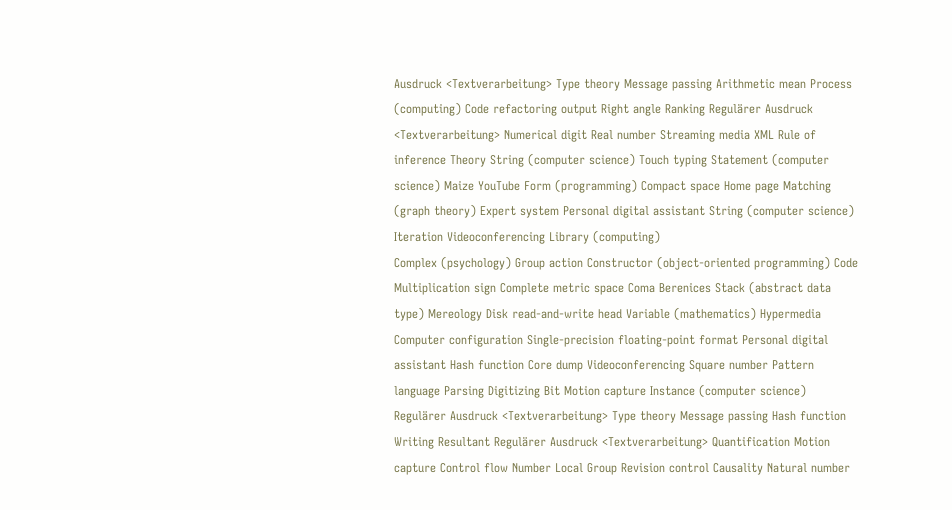Ausdruck <Textverarbeitung> Type theory Message passing Arithmetic mean Process (computing) Code refactoring output Right angle Ranking Regulärer Ausdruck <Textverarbeitung> Numerical digit Real number Streaming media XML Rule of inference Theory String (computer science) Touch typing Statement (computer science) Maize YouTube Form (programming) Compact space Home page Matching (graph theory) Expert system Personal digital assistant String (computer science) Iteration Videoconferencing Library (computing)
Complex (psychology) Group action Constructor (object-oriented programming) Code Multiplication sign Complete metric space Coma Berenices Stack (abstract data type) Mereology Disk read-and-write head Variable (mathematics) Hypermedia Computer configuration Single-precision floating-point format Personal digital assistant Hash function Core dump Videoconferencing Square number Pattern language Parsing Digitizing Bit Motion capture Instance (computer science) Regulärer Ausdruck <Textverarbeitung> Type theory Message passing Hash function Writing Resultant Regulärer Ausdruck <Textverarbeitung> Quantification Motion capture Control flow Number Local Group Revision control Causality Natural number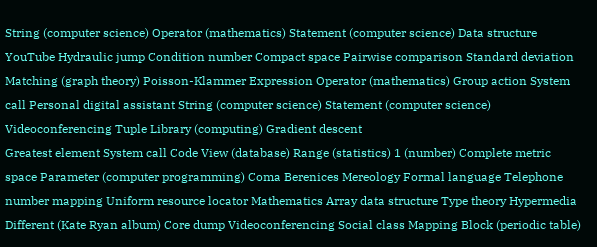String (computer science) Operator (mathematics) Statement (computer science) Data structure YouTube Hydraulic jump Condition number Compact space Pairwise comparison Standard deviation Matching (graph theory) Poisson-Klammer Expression Operator (mathematics) Group action System call Personal digital assistant String (computer science) Statement (computer science) Videoconferencing Tuple Library (computing) Gradient descent
Greatest element System call Code View (database) Range (statistics) 1 (number) Complete metric space Parameter (computer programming) Coma Berenices Mereology Formal language Telephone number mapping Uniform resource locator Mathematics Array data structure Type theory Hypermedia Different (Kate Ryan album) Core dump Videoconferencing Social class Mapping Block (periodic table)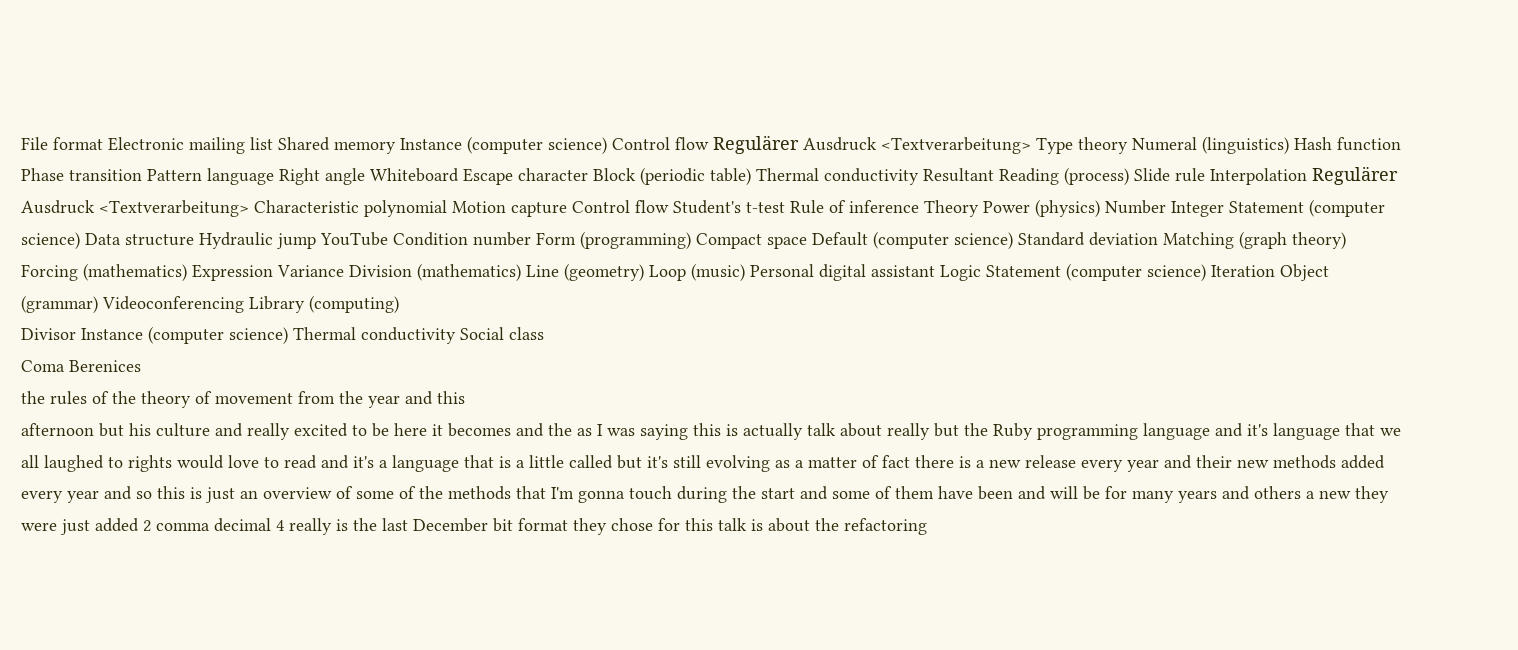File format Electronic mailing list Shared memory Instance (computer science) Control flow Regulärer Ausdruck <Textverarbeitung> Type theory Numeral (linguistics) Hash function Phase transition Pattern language Right angle Whiteboard Escape character Block (periodic table) Thermal conductivity Resultant Reading (process) Slide rule Interpolation Regulärer Ausdruck <Textverarbeitung> Characteristic polynomial Motion capture Control flow Student's t-test Rule of inference Theory Power (physics) Number Integer Statement (computer science) Data structure Hydraulic jump YouTube Condition number Form (programming) Compact space Default (computer science) Standard deviation Matching (graph theory) Forcing (mathematics) Expression Variance Division (mathematics) Line (geometry) Loop (music) Personal digital assistant Logic Statement (computer science) Iteration Object (grammar) Videoconferencing Library (computing)
Divisor Instance (computer science) Thermal conductivity Social class
Coma Berenices
the rules of the theory of movement from the year and this
afternoon but his culture and really excited to be here it becomes and the as I was saying this is actually talk about really but the Ruby programming language and it's language that we all laughed to rights would love to read and it's a language that is a little called but it's still evolving as a matter of fact there is a new release every year and their new methods added every year and so this is just an overview of some of the methods that I'm gonna touch during the start and some of them have been and will be for many years and others a new they were just added 2 comma decimal 4 really is the last December bit format they chose for this talk is about the refactoring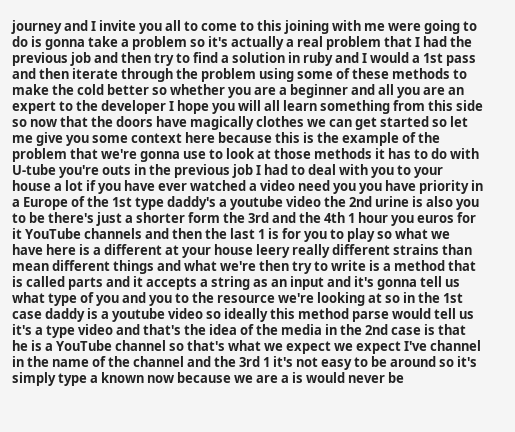journey and I invite you all to come to this joining with me were going to do is gonna take a problem so it's actually a real problem that I had the previous job and then try to find a solution in ruby and I would a 1st pass and then iterate through the problem using some of these methods to make the cold better so whether you are a beginner and all you are an expert to the developer I hope you will all learn something from this side so now that the doors have magically clothes we can get started so let me give you some context here because this is the example of the problem that we're gonna use to look at those methods it has to do with U-tube you're outs in the previous job I had to deal with you to your house a lot if you have ever watched a video need you you have priority in a Europe of the 1st type daddy's a youtube video the 2nd urine is also you to be there's just a shorter form the 3rd and the 4th 1 hour you euros for it YouTube channels and then the last 1 is for you to play so what we have here is a different at your house leery really different strains than mean different things and what we're then try to write is a method that is called parts and it accepts a string as an input and it's gonna tell us what type of you and you to the resource we're looking at so in the 1st case daddy is a youtube video so ideally this method parse would tell us it's a type video and that's the idea of the media in the 2nd case is that he is a YouTube channel so that's what we expect we expect I've channel in the name of the channel and the 3rd 1 it's not easy to be around so it's simply type a known now because we are a is would never be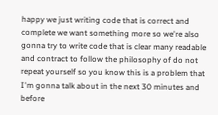happy we just writing code that is correct and complete we want something more so we're also gonna try to write code that is clear many readable and contract to follow the philosophy of do not repeat yourself so you know this is a problem that I'm gonna talk about in the next 30 minutes and before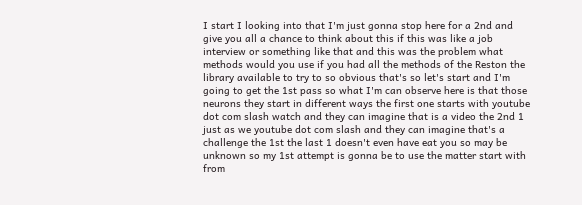I start I looking into that I'm just gonna stop here for a 2nd and give you all a chance to think about this if this was like a job interview or something like that and this was the problem what methods would you use if you had all the methods of the Reston the library available to try to so obvious that's so let's start and I'm going to get the 1st pass so what I'm can observe here is that those neurons they start in different ways the first one starts with youtube dot com slash watch and they can imagine that is a video the 2nd 1 just as we youtube dot com slash and they can imagine that's a challenge the 1st the last 1 doesn't even have eat you so may be unknown so my 1st attempt is gonna be to use the matter start with from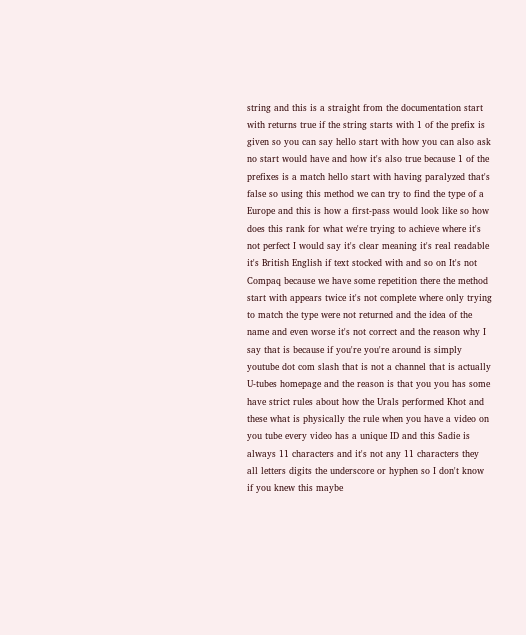string and this is a straight from the documentation start with returns true if the string starts with 1 of the prefix is given so you can say hello start with how you can also ask no start would have and how it's also true because 1 of the prefixes is a match hello start with having paralyzed that's false so using this method we can try to find the type of a Europe and this is how a first-pass would look like so how does this rank for what we're trying to achieve where it's not perfect I would say it's clear meaning it's real readable it's British English if text stocked with and so on It's not Compaq because we have some repetition there the method start with appears twice it's not complete where only trying to match the type were not returned and the idea of the name and even worse it's not correct and the reason why I say that is because if you're you're around is simply youtube dot com slash that is not a channel that is actually U-tubes homepage and the reason is that you you has some have strict rules about how the Urals performed Khot and these what is physically the rule when you have a video on you tube every video has a unique ID and this Sadie is always 11 characters and it's not any 11 characters they all letters digits the underscore or hyphen so I don't know if you knew this maybe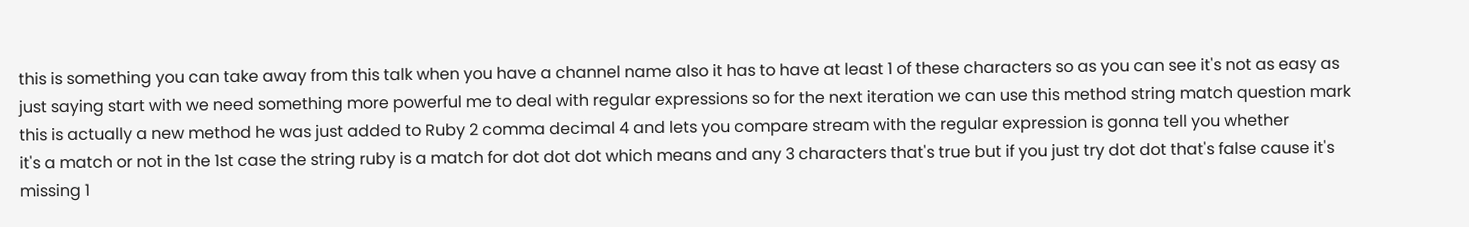this is something you can take away from this talk when you have a channel name also it has to have at least 1 of these characters so as you can see it's not as easy as just saying start with we need something more powerful me to deal with regular expressions so for the next iteration we can use this method string match question mark this is actually a new method he was just added to Ruby 2 comma decimal 4 and lets you compare stream with the regular expression is gonna tell you whether
it's a match or not in the 1st case the string ruby is a match for dot dot dot which means and any 3 characters that's true but if you just try dot dot that's false cause it's missing 1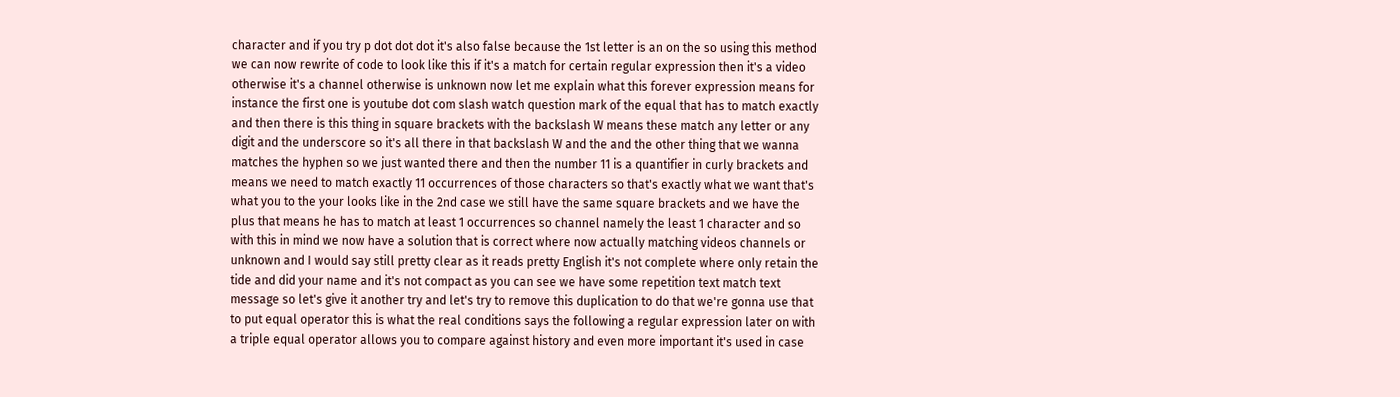character and if you try p dot dot dot it's also false because the 1st letter is an on the so using this method we can now rewrite of code to look like this if it's a match for certain regular expression then it's a video otherwise it's a channel otherwise is unknown now let me explain what this forever expression means for instance the first one is youtube dot com slash watch question mark of the equal that has to match exactly and then there is this thing in square brackets with the backslash W means these match any letter or any digit and the underscore so it's all there in that backslash W and the and the other thing that we wanna matches the hyphen so we just wanted there and then the number 11 is a quantifier in curly brackets and means we need to match exactly 11 occurrences of those characters so that's exactly what we want that's what you to the your looks like in the 2nd case we still have the same square brackets and we have the plus that means he has to match at least 1 occurrences so channel namely the least 1 character and so with this in mind we now have a solution that is correct where now actually matching videos channels or unknown and I would say still pretty clear as it reads pretty English it's not complete where only retain the tide and did your name and it's not compact as you can see we have some repetition text match text message so let's give it another try and let's try to remove this duplication to do that we're gonna use that to put equal operator this is what the real conditions says the following a regular expression later on with a triple equal operator allows you to compare against history and even more important it's used in case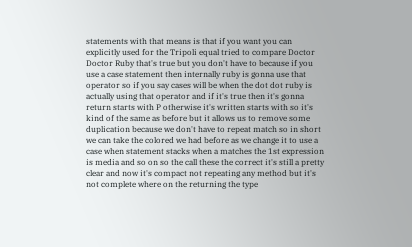statements with that means is that if you want you can explicitly used for the Tripoli equal tried to compare Doctor Doctor Ruby that's true but you don't have to because if you use a case statement then internally ruby is gonna use that operator so if you say cases will be when the dot dot ruby is actually using that operator and if it's true then it's gonna return starts with P otherwise it's written starts with so it's kind of the same as before but it allows us to remove some duplication because we don't have to repeat match so in short we can take the colored we had before as we change it to use a case when statement stacks when a matches the 1st expression is media and so on so the call these the correct it's still a pretty clear and now it's compact not repeating any method but it's not complete where on the returning the type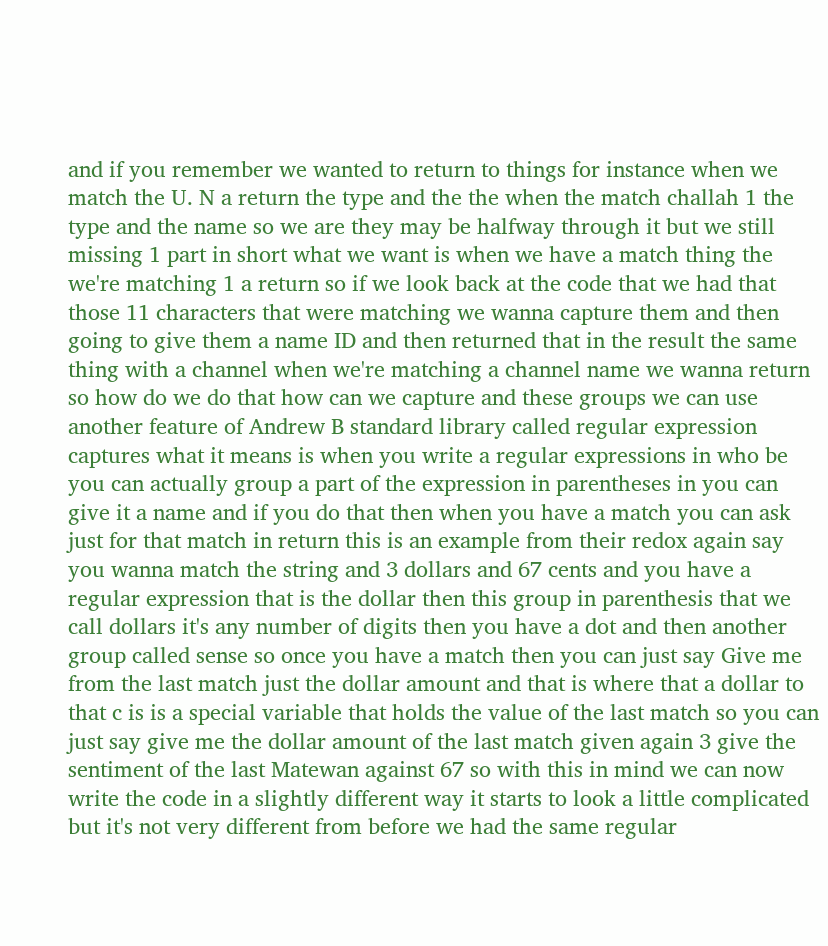and if you remember we wanted to return to things for instance when we match the U. N a return the type and the the when the match challah 1 the type and the name so we are they may be halfway through it but we still missing 1 part in short what we want is when we have a match thing the we're matching 1 a return so if we look back at the code that we had that those 11 characters that were matching we wanna capture them and then going to give them a name ID and then returned that in the result the same thing with a channel when we're matching a channel name we wanna return so how do we do that how can we capture and these groups we can use another feature of Andrew B standard library called regular expression captures what it means is when you write a regular expressions in who be you can actually group a part of the expression in parentheses in you can give it a name and if you do that then when you have a match you can ask just for that match in return this is an example from their redox again say you wanna match the string and 3 dollars and 67 cents and you have a regular expression that is the dollar then this group in parenthesis that we call dollars it's any number of digits then you have a dot and then another group called sense so once you have a match then you can just say Give me from the last match just the dollar amount and that is where that a dollar to that c is is a special variable that holds the value of the last match so you can just say give me the dollar amount of the last match given again 3 give the sentiment of the last Matewan against 67 so with this in mind we can now write the code in a slightly different way it starts to look a little complicated but it's not very different from before we had the same regular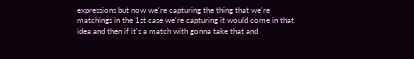expressions but now we're capturing the thing that we're matchings in the 1st case we're capturing it would come in that idea and then if it's a match with gonna take that and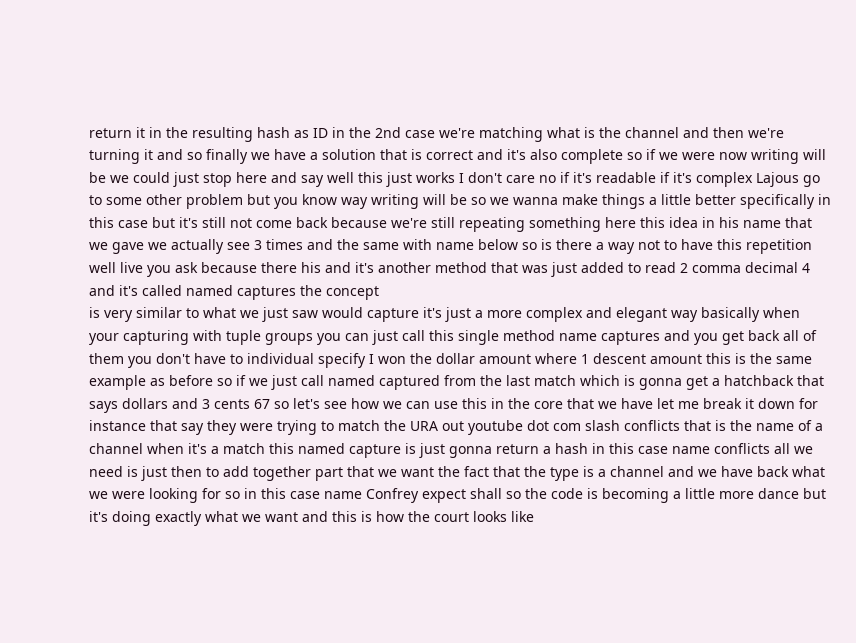return it in the resulting hash as ID in the 2nd case we're matching what is the channel and then we're turning it and so finally we have a solution that is correct and it's also complete so if we were now writing will be we could just stop here and say well this just works I don't care no if it's readable if it's complex Lajous go to some other problem but you know way writing will be so we wanna make things a little better specifically in this case but it's still not come back because we're still repeating something here this idea in his name that we gave we actually see 3 times and the same with name below so is there a way not to have this repetition well live you ask because there his and it's another method that was just added to read 2 comma decimal 4 and it's called named captures the concept
is very similar to what we just saw would capture it's just a more complex and elegant way basically when your capturing with tuple groups you can just call this single method name captures and you get back all of them you don't have to individual specify I won the dollar amount where 1 descent amount this is the same example as before so if we just call named captured from the last match which is gonna get a hatchback that says dollars and 3 cents 67 so let's see how we can use this in the core that we have let me break it down for instance that say they were trying to match the URA out youtube dot com slash conflicts that is the name of a channel when it's a match this named capture is just gonna return a hash in this case name conflicts all we need is just then to add together part that we want the fact that the type is a channel and we have back what we were looking for so in this case name Confrey expect shall so the code is becoming a little more dance but it's doing exactly what we want and this is how the court looks like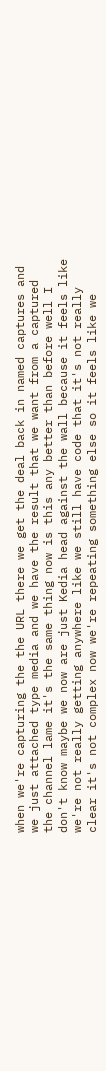when we're capturing the the URL there we get the deal back in named captures and we just attached type media and we have the result that we want from a captured the channel lame it's the same thing now is this any better than before well I don't know maybe we now are just Kedia head against the wall because it feels like we're not really getting anywhere like we still have code that it's not really clear it's not complex now we're repeating something else so it feels like we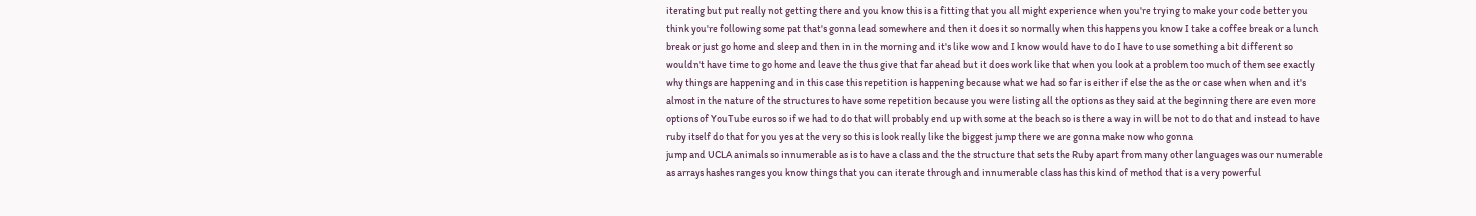iterating but put really not getting there and you know this is a fitting that you all might experience when you're trying to make your code better you think you're following some pat that's gonna lead somewhere and then it does it so normally when this happens you know I take a coffee break or a lunch break or just go home and sleep and then in in the morning and it's like wow and I know would have to do I have to use something a bit different so wouldn't have time to go home and leave the thus give that far ahead but it does work like that when you look at a problem too much of them see exactly why things are happening and in this case this repetition is happening because what we had so far is either if else the as the or case when when and it's almost in the nature of the structures to have some repetition because you were listing all the options as they said at the beginning there are even more options of YouTube euros so if we had to do that will probably end up with some at the beach so is there a way in will be not to do that and instead to have ruby itself do that for you yes at the very so this is look really like the biggest jump there we are gonna make now who gonna
jump and UCLA animals so innumerable as is to have a class and the the structure that sets the Ruby apart from many other languages was our numerable as arrays hashes ranges you know things that you can iterate through and innumerable class has this kind of method that is a very powerful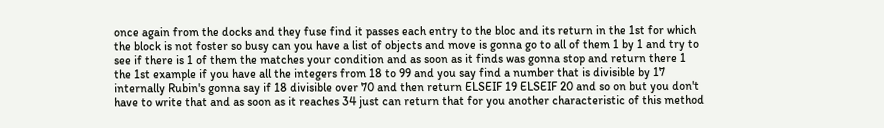once again from the docks and they fuse find it passes each entry to the bloc and its return in the 1st for which the block is not foster so busy can you have a list of objects and move is gonna go to all of them 1 by 1 and try to see if there is 1 of them the matches your condition and as soon as it finds was gonna stop and return there 1 the 1st example if you have all the integers from 18 to 99 and you say find a number that is divisible by 17 internally Rubin's gonna say if 18 divisible over 70 and then return ELSEIF 19 ELSEIF 20 and so on but you don't have to write that and as soon as it reaches 34 just can return that for you another characteristic of this method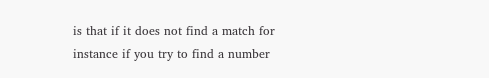is that if it does not find a match for instance if you try to find a number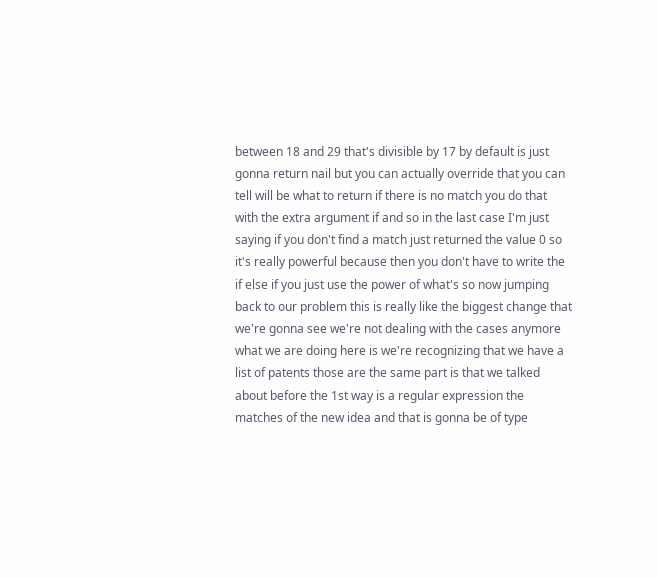between 18 and 29 that's divisible by 17 by default is just gonna return nail but you can actually override that you can tell will be what to return if there is no match you do that with the extra argument if and so in the last case I'm just saying if you don't find a match just returned the value 0 so it's really powerful because then you don't have to write the if else if you just use the power of what's so now jumping back to our problem this is really like the biggest change that we're gonna see we're not dealing with the cases anymore what we are doing here is we're recognizing that we have a list of patents those are the same part is that we talked about before the 1st way is a regular expression the matches of the new idea and that is gonna be of type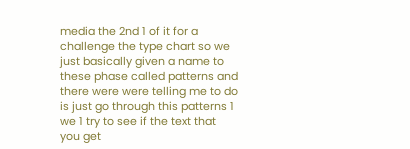media the 2nd 1 of it for a challenge the type chart so we just basically given a name to these phase called patterns and there were were telling me to do is just go through this patterns 1 we 1 try to see if the text that you get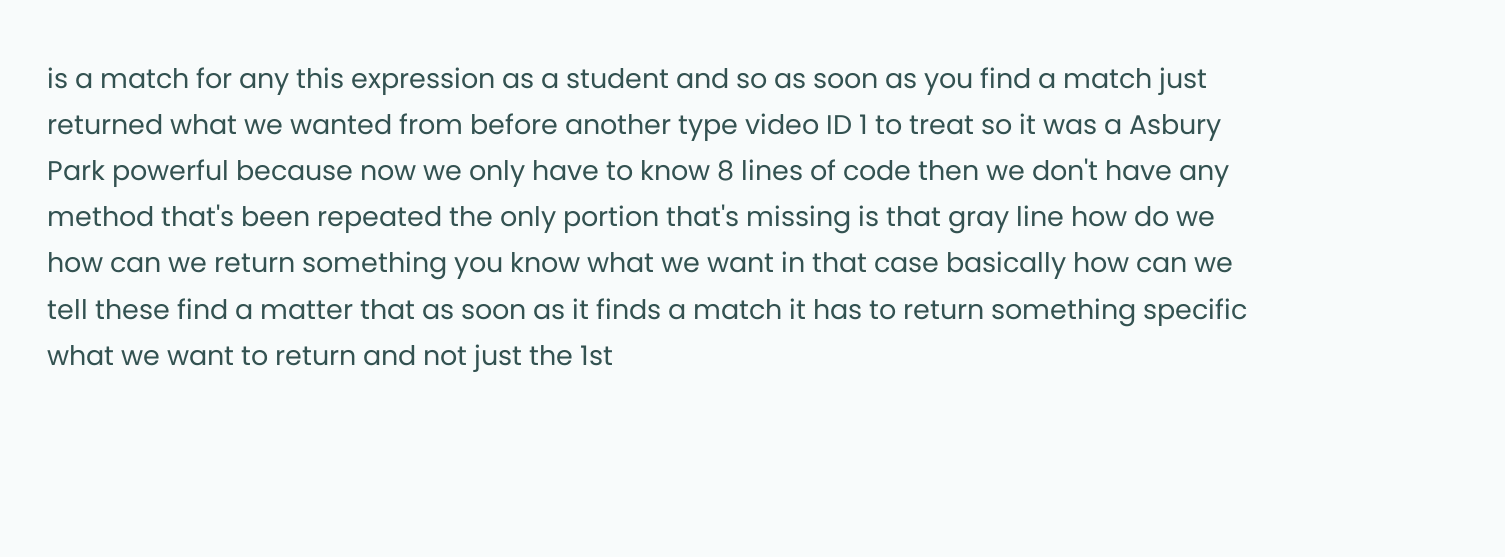is a match for any this expression as a student and so as soon as you find a match just returned what we wanted from before another type video ID 1 to treat so it was a Asbury Park powerful because now we only have to know 8 lines of code then we don't have any method that's been repeated the only portion that's missing is that gray line how do we how can we return something you know what we want in that case basically how can we tell these find a matter that as soon as it finds a match it has to return something specific what we want to return and not just the 1st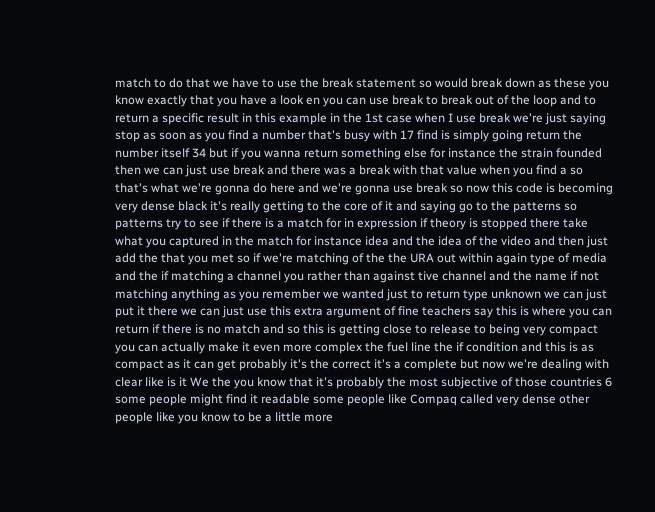match to do that we have to use the break statement so would break down as these you know exactly that you have a look en you can use break to break out of the loop and to return a specific result in this example in the 1st case when I use break we're just saying stop as soon as you find a number that's busy with 17 find is simply going return the number itself 34 but if you wanna return something else for instance the strain founded then we can just use break and there was a break with that value when you find a so that's what we're gonna do here and we're gonna use break so now this code is becoming very dense black it's really getting to the core of it and saying go to the patterns so patterns try to see if there is a match for in expression if theory is stopped there take what you captured in the match for instance idea and the idea of the video and then just add the that you met so if we're matching of the the URA out within again type of media and the if matching a channel you rather than against tive channel and the name if not matching anything as you remember we wanted just to return type unknown we can just put it there we can just use this extra argument of fine teachers say this is where you can return if there is no match and so this is getting close to release to being very compact you can actually make it even more complex the fuel line the if condition and this is as compact as it can get probably it's the correct it's a complete but now we're dealing with clear like is it We the you know that it's probably the most subjective of those countries 6 some people might find it readable some people like Compaq called very dense other people like you know to be a little more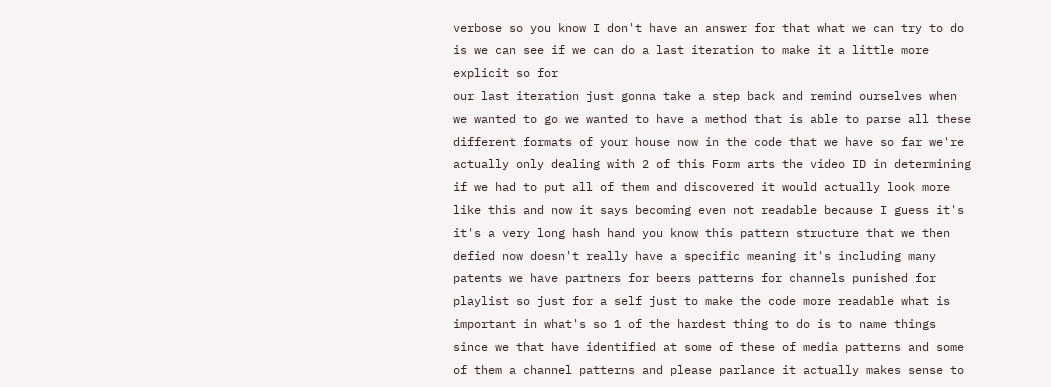verbose so you know I don't have an answer for that what we can try to do is we can see if we can do a last iteration to make it a little more explicit so for
our last iteration just gonna take a step back and remind ourselves when we wanted to go we wanted to have a method that is able to parse all these different formats of your house now in the code that we have so far we're actually only dealing with 2 of this Form arts the video ID in determining if we had to put all of them and discovered it would actually look more like this and now it says becoming even not readable because I guess it's it's a very long hash hand you know this pattern structure that we then defied now doesn't really have a specific meaning it's including many patents we have partners for beers patterns for channels punished for playlist so just for a self just to make the code more readable what is important in what's so 1 of the hardest thing to do is to name things since we that have identified at some of these of media patterns and some of them a channel patterns and please parlance it actually makes sense to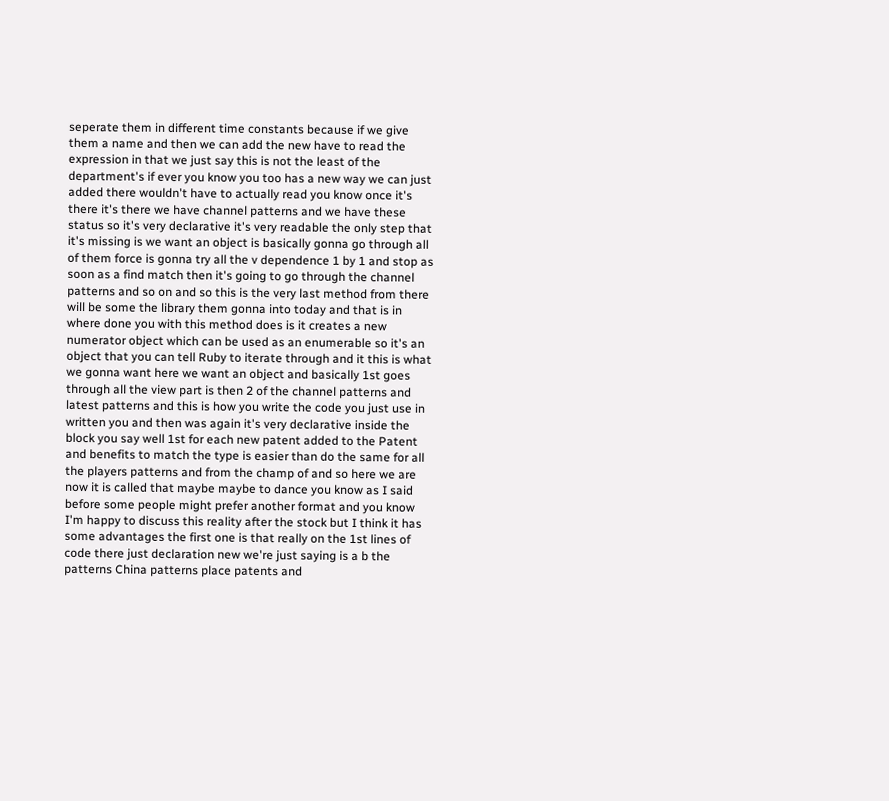seperate them in different time constants because if we give them a name and then we can add the new have to read the expression in that we just say this is not the least of the department's if ever you know you too has a new way we can just added there wouldn't have to actually read you know once it's there it's there we have channel patterns and we have these status so it's very declarative it's very readable the only step that it's missing is we want an object is basically gonna go through all of them force is gonna try all the v dependence 1 by 1 and stop as soon as a find match then it's going to go through the channel patterns and so on and so this is the very last method from there will be some the library them gonna into today and that is in where done you with this method does is it creates a new numerator object which can be used as an enumerable so it's an object that you can tell Ruby to iterate through and it this is what we gonna want here we want an object and basically 1st goes through all the view part is then 2 of the channel patterns and latest patterns and this is how you write the code you just use in written you and then was again it's very declarative inside the block you say well 1st for each new patent added to the Patent and benefits to match the type is easier than do the same for all the players patterns and from the champ of and so here we are now it is called that maybe maybe to dance you know as I said before some people might prefer another format and you know I'm happy to discuss this reality after the stock but I think it has some advantages the first one is that really on the 1st lines of code there just declaration new we're just saying is a b the patterns China patterns place patents and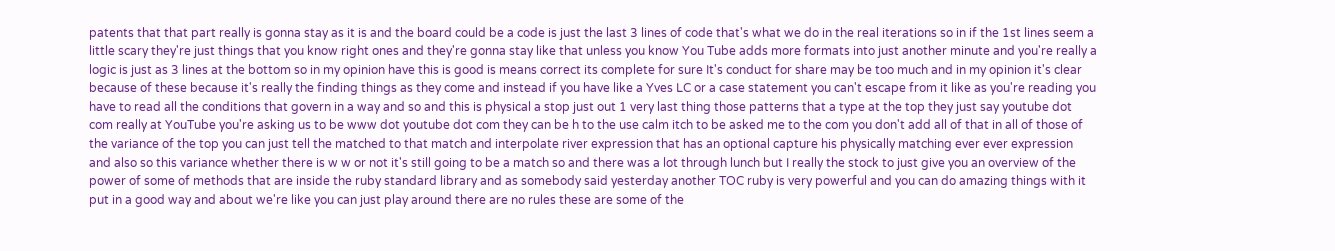patents that that part really is gonna stay as it is and the board could be a code is just the last 3 lines of code that's what we do in the real iterations so in if the 1st lines seem a little scary they're just things that you know right ones and they're gonna stay like that unless you know You Tube adds more formats into just another minute and you're really a logic is just as 3 lines at the bottom so in my opinion have this is good is means correct its complete for sure It's conduct for share may be too much and in my opinion it's clear because of these because it's really the finding things as they come and instead if you have like a Yves LC or a case statement you can't escape from it like as you're reading you have to read all the conditions that govern in a way and so and this is physical a stop just out 1 very last thing those patterns that a type at the top they just say youtube dot com really at YouTube you're asking us to be www dot youtube dot com they can be h to the use calm itch to be asked me to the com you don't add all of that in all of those of the variance of the top you can just tell the matched to that match and interpolate river expression that has an optional capture his physically matching ever ever expression and also so this variance whether there is w w or not it's still going to be a match so and there was a lot through lunch but I really the stock to just give you an overview of the power of some of methods that are inside the ruby standard library and as somebody said yesterday another TOC ruby is very powerful and you can do amazing things with it put in a good way and about we're like you can just play around there are no rules these are some of the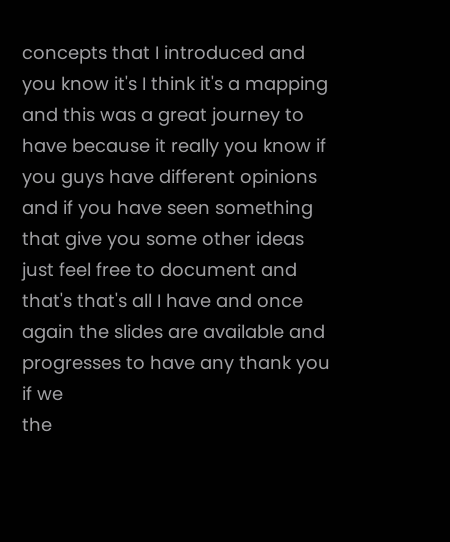concepts that I introduced and you know it's I think it's a mapping and this was a great journey to have because it really you know if you guys have different opinions and if you have seen something that give you some other ideas just feel free to document and that's that's all I have and once again the slides are available and progresses to have any thank you if we
the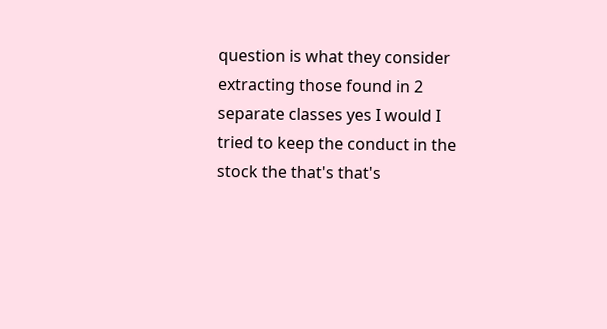question is what they consider extracting those found in 2 separate classes yes I would I tried to keep the conduct in the stock the that's that's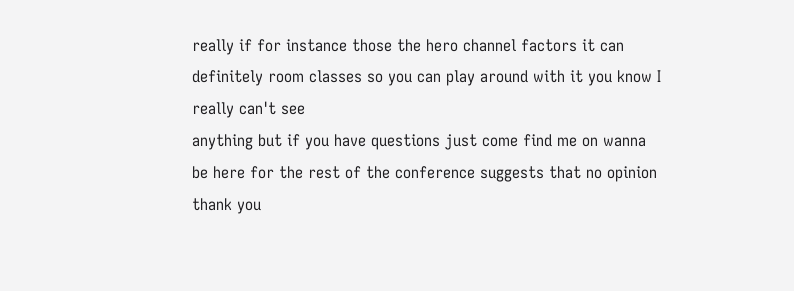really if for instance those the hero channel factors it can definitely room classes so you can play around with it you know I really can't see
anything but if you have questions just come find me on wanna be here for the rest of the conference suggests that no opinion thank you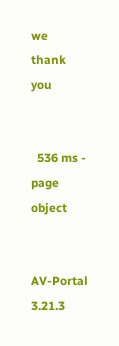we
thank you


  536 ms - page object


AV-Portal 3.21.3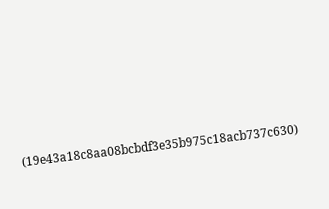(19e43a18c8aa08bcbdf3e35b975c18acb737c630)